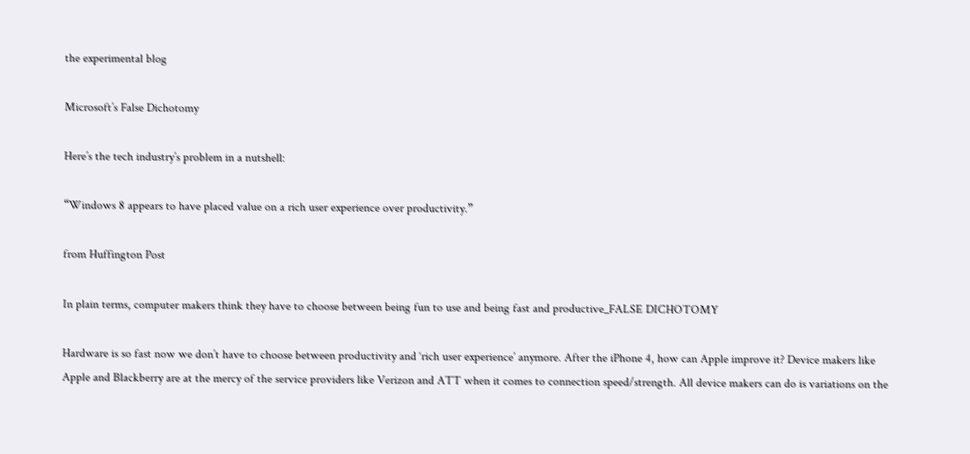the experimental blog

Microsoft’s False Dichotomy

Here’s the tech industry’s problem in a nutshell:

“Windows 8 appears to have placed value on a rich user experience over productivity.”

from Huffington Post

In plain terms, computer makers think they have to choose between being fun to use and being fast and productive_FALSE DICHOTOMY

Hardware is so fast now we don’t have to choose between productivity and ‘rich user experience’ anymore. After the iPhone 4, how can Apple improve it? Device makers like Apple and Blackberry are at the mercy of the service providers like Verizon and ATT when it comes to connection speed/strength. All device makers can do is variations on the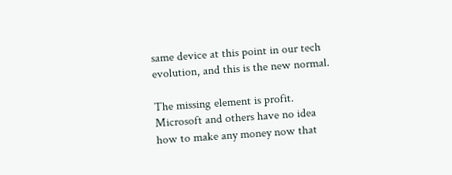same device at this point in our tech evolution, and this is the new normal.

The missing element is profit. Microsoft and others have no idea how to make any money now that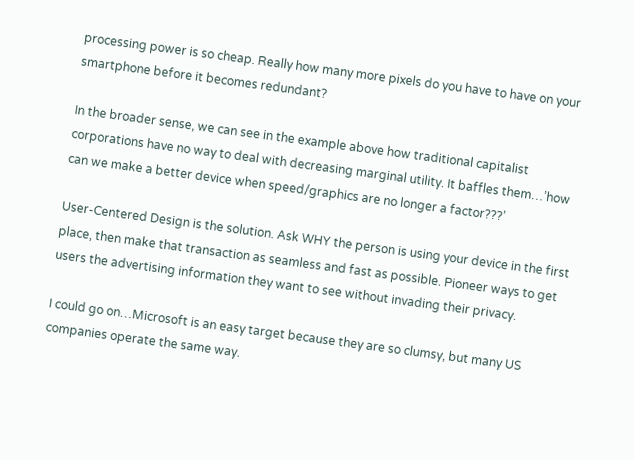processing power is so cheap. Really how many more pixels do you have to have on your smartphone before it becomes redundant?

In the broader sense, we can see in the example above how traditional capitalist corporations have no way to deal with decreasing marginal utility. It baffles them…’how can we make a better device when speed/graphics are no longer a factor???’

User-Centered Design is the solution. Ask WHY the person is using your device in the first place, then make that transaction as seamless and fast as possible. Pioneer ways to get users the advertising information they want to see without invading their privacy.

I could go on…Microsoft is an easy target because they are so clumsy, but many US companies operate the same way.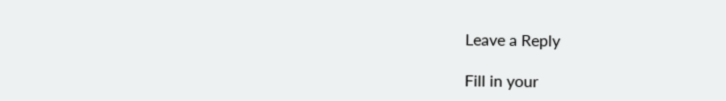Leave a Reply

Fill in your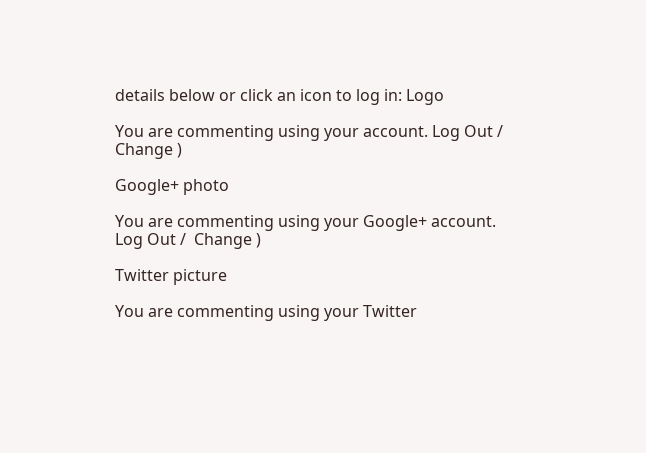details below or click an icon to log in: Logo

You are commenting using your account. Log Out /  Change )

Google+ photo

You are commenting using your Google+ account. Log Out /  Change )

Twitter picture

You are commenting using your Twitter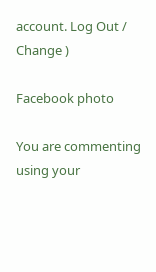account. Log Out /  Change )

Facebook photo

You are commenting using your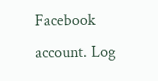Facebook account. Log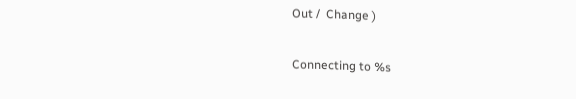Out /  Change )

Connecting to %s